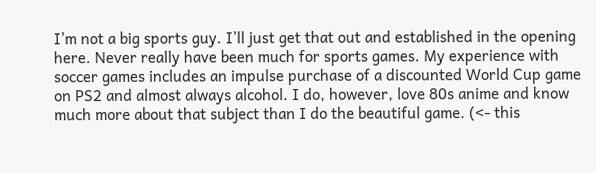I’m not a big sports guy. I’ll just get that out and established in the opening here. Never really have been much for sports games. My experience with soccer games includes an impulse purchase of a discounted World Cup game on PS2 and almost always alcohol. I do, however, love 80s anime and know much more about that subject than I do the beautiful game. (<- this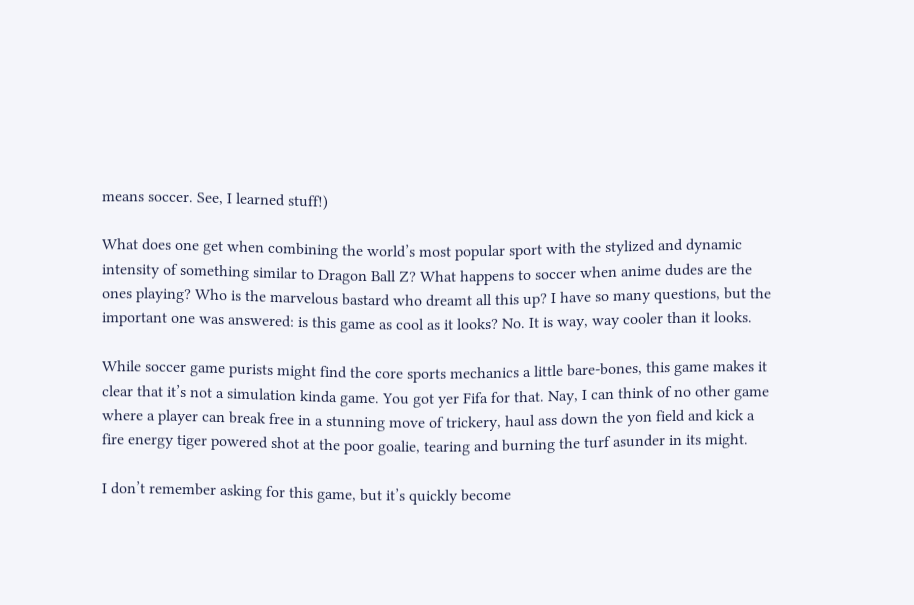means soccer. See, I learned stuff!)

What does one get when combining the world’s most popular sport with the stylized and dynamic intensity of something similar to Dragon Ball Z? What happens to soccer when anime dudes are the ones playing? Who is the marvelous bastard who dreamt all this up? I have so many questions, but the important one was answered: is this game as cool as it looks? No. It is way, way cooler than it looks.

While soccer game purists might find the core sports mechanics a little bare-bones, this game makes it clear that it’s not a simulation kinda game. You got yer Fifa for that. Nay, I can think of no other game where a player can break free in a stunning move of trickery, haul ass down the yon field and kick a fire energy tiger powered shot at the poor goalie, tearing and burning the turf asunder in its might.

I don’t remember asking for this game, but it’s quickly become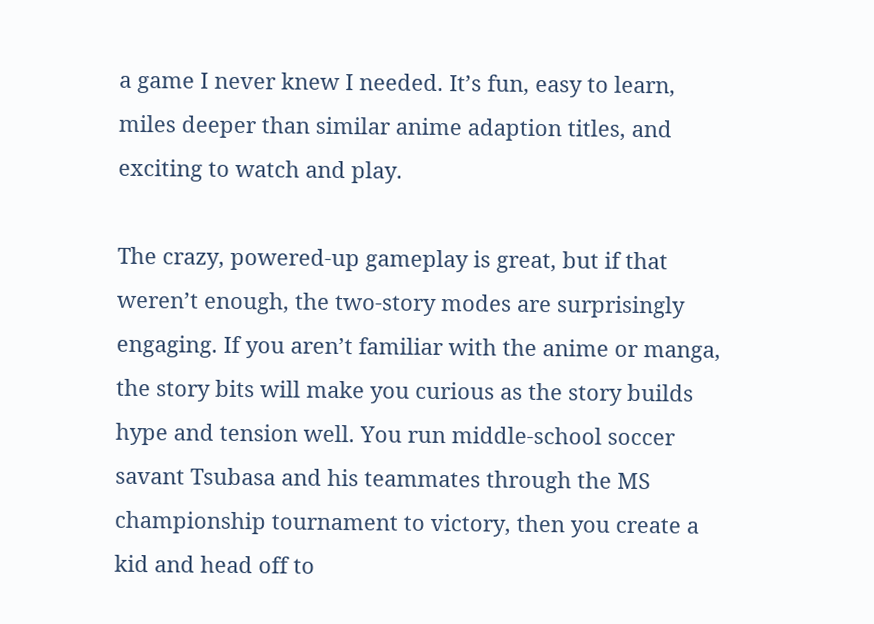a game I never knew I needed. It’s fun, easy to learn, miles deeper than similar anime adaption titles, and exciting to watch and play.

The crazy, powered-up gameplay is great, but if that weren’t enough, the two-story modes are surprisingly engaging. If you aren’t familiar with the anime or manga, the story bits will make you curious as the story builds hype and tension well. You run middle-school soccer savant Tsubasa and his teammates through the MS championship tournament to victory, then you create a kid and head off to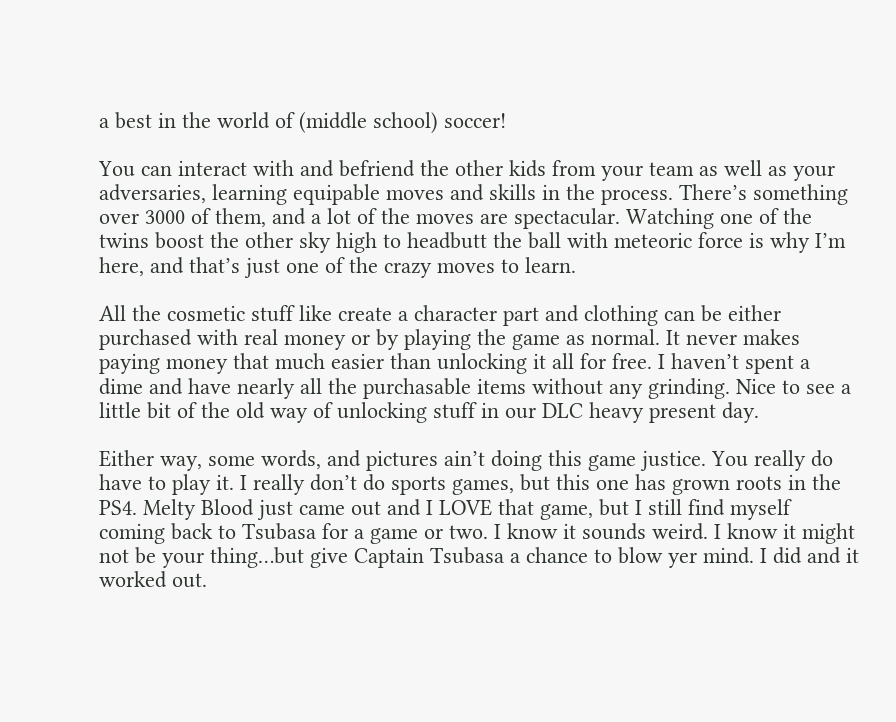a best in the world of (middle school) soccer!

You can interact with and befriend the other kids from your team as well as your adversaries, learning equipable moves and skills in the process. There’s something over 3000 of them, and a lot of the moves are spectacular. Watching one of the twins boost the other sky high to headbutt the ball with meteoric force is why I’m here, and that’s just one of the crazy moves to learn.

All the cosmetic stuff like create a character part and clothing can be either purchased with real money or by playing the game as normal. It never makes paying money that much easier than unlocking it all for free. I haven’t spent a dime and have nearly all the purchasable items without any grinding. Nice to see a little bit of the old way of unlocking stuff in our DLC heavy present day.

Either way, some words, and pictures ain’t doing this game justice. You really do have to play it. I really don’t do sports games, but this one has grown roots in the PS4. Melty Blood just came out and I LOVE that game, but I still find myself coming back to Tsubasa for a game or two. I know it sounds weird. I know it might not be your thing…but give Captain Tsubasa a chance to blow yer mind. I did and it worked out.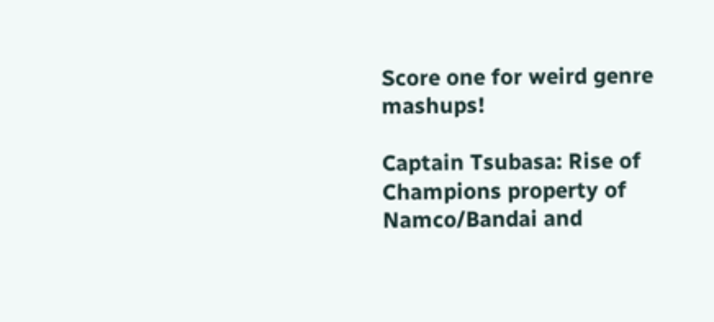Score one for weird genre mashups!

Captain Tsubasa: Rise of Champions property of Namco/Bandai and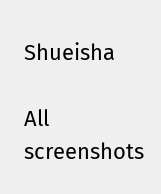Shueisha

All screenshots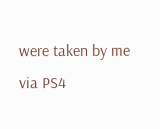were taken by me via PS4